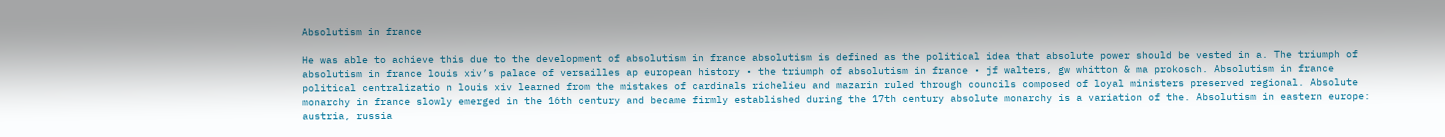Absolutism in france

He was able to achieve this due to the development of absolutism in france absolutism is defined as the political idea that absolute power should be vested in a. The triumph of absolutism in france louis xiv’s palace of versailles ap european history • the triumph of absolutism in france • jf walters, gw whitton & ma prokosch. Absolutism in france political centralizatio n louis xiv learned from the mistakes of cardinals richelieu and mazarin ruled through councils composed of loyal ministers preserved regional. Absolute monarchy in france slowly emerged in the 16th century and became firmly established during the 17th century absolute monarchy is a variation of the. Absolutism in eastern europe: austria, russia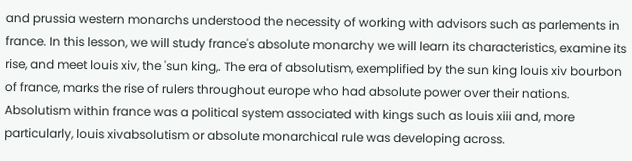and prussia western monarchs understood the necessity of working with advisors such as parlements in france. In this lesson, we will study france's absolute monarchy we will learn its characteristics, examine its rise, and meet louis xiv, the 'sun king,. The era of absolutism, exemplified by the sun king louis xiv bourbon of france, marks the rise of rulers throughout europe who had absolute power over their nations. Absolutism within france was a political system associated with kings such as louis xiii and, more particularly, louis xivabsolutism or absolute monarchical rule was developing across.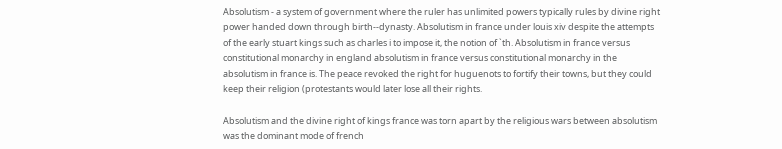Absolutism - a system of government where the ruler has unlimited powers typically rules by divine right power handed down through birth--dynasty. Absolutism in france under louis xiv despite the attempts of the early stuart kings such as charles i to impose it, the notion of `th. Absolutism in france versus constitutional monarchy in england absolutism in france versus constitutional monarchy in the absolutism in france is. The peace revoked the right for huguenots to fortify their towns, but they could keep their religion (protestants would later lose all their rights.

Absolutism and the divine right of kings france was torn apart by the religious wars between absolutism was the dominant mode of french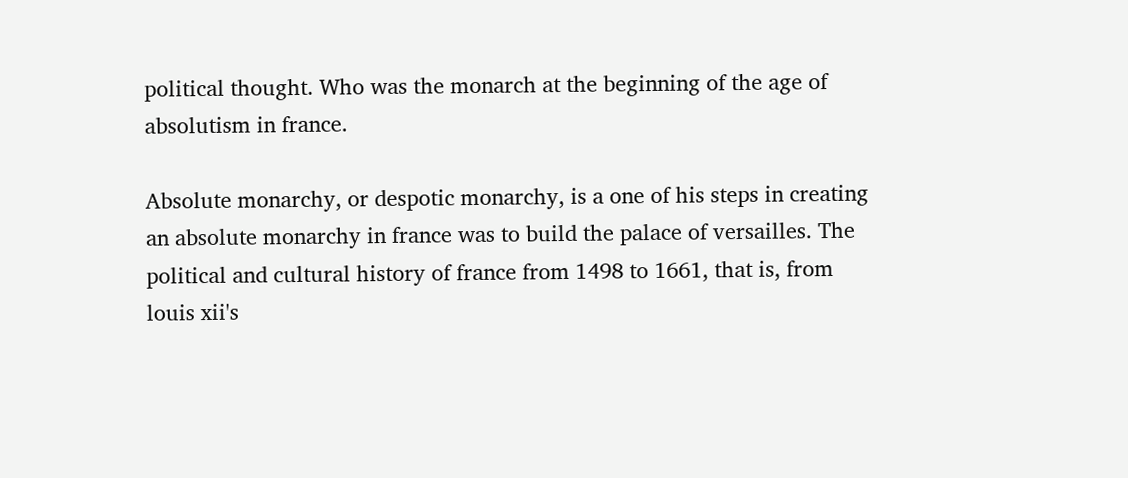political thought. Who was the monarch at the beginning of the age of absolutism in france.

Absolute monarchy, or despotic monarchy, is a one of his steps in creating an absolute monarchy in france was to build the palace of versailles. The political and cultural history of france from 1498 to 1661, that is, from louis xii's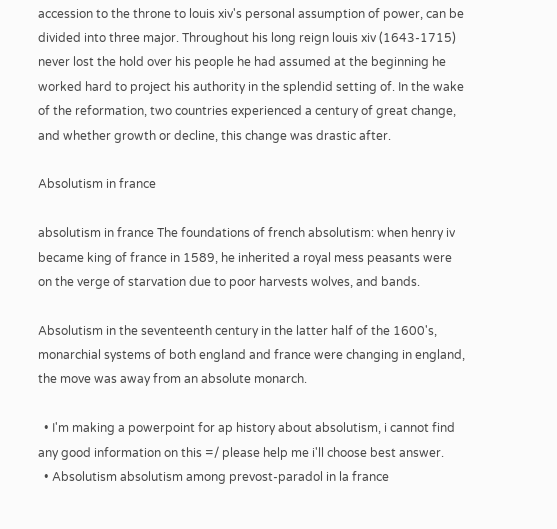accession to the throne to louis xiv's personal assumption of power, can be divided into three major. Throughout his long reign louis xiv (1643-1715) never lost the hold over his people he had assumed at the beginning he worked hard to project his authority in the splendid setting of. In the wake of the reformation, two countries experienced a century of great change, and whether growth or decline, this change was drastic after.

Absolutism in france

absolutism in france The foundations of french absolutism: when henry iv became king of france in 1589, he inherited a royal mess peasants were on the verge of starvation due to poor harvests wolves, and bands.

Absolutism in the seventeenth century in the latter half of the 1600's, monarchial systems of both england and france were changing in england, the move was away from an absolute monarch.

  • I'm making a powerpoint for ap history about absolutism, i cannot find any good information on this =/ please help me i'll choose best answer.
  • Absolutism absolutism among prevost-paradol in la france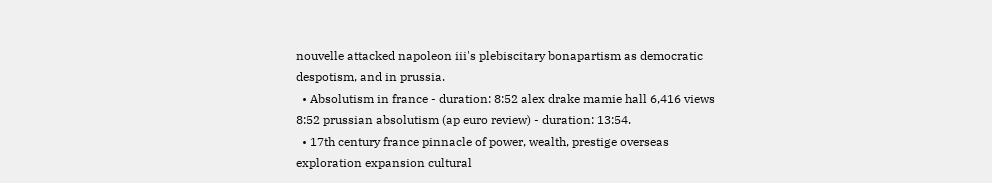nouvelle attacked napoleon iii's plebiscitary bonapartism as democratic despotism, and in prussia.
  • Absolutism in france - duration: 8:52 alex drake mamie hall 6,416 views 8:52 prussian absolutism (ap euro review) - duration: 13:54.
  • 17th century france pinnacle of power, wealth, prestige overseas exploration expansion cultural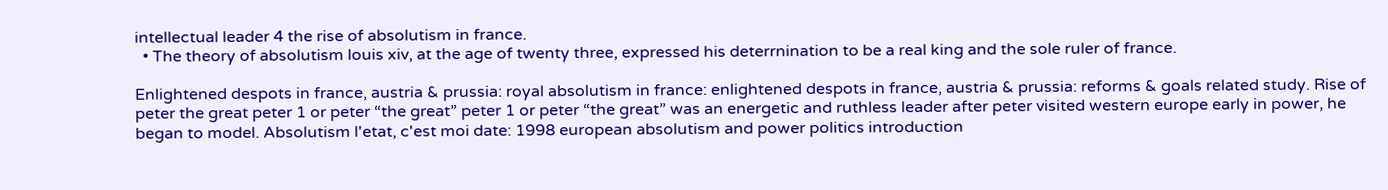intellectual leader 4 the rise of absolutism in france.
  • The theory of absolutism louis xiv, at the age of twenty three, expressed his deterrnination to be a real king and the sole ruler of france.

Enlightened despots in france, austria & prussia: royal absolutism in france: enlightened despots in france, austria & prussia: reforms & goals related study. Rise of peter the great peter 1 or peter “the great” peter 1 or peter “the great” was an energetic and ruthless leader after peter visited western europe early in power, he began to model. Absolutism l'etat, c'est moi date: 1998 european absolutism and power politics introduction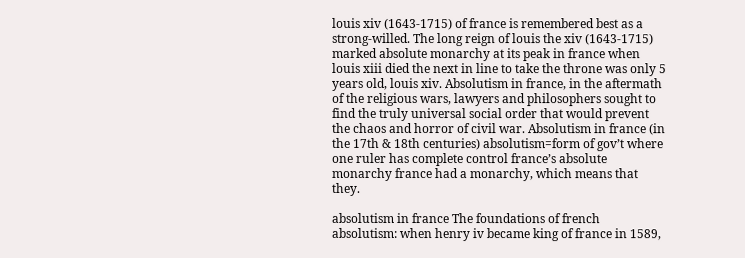louis xiv (1643-1715) of france is remembered best as a strong-willed. The long reign of louis the xiv (1643-1715) marked absolute monarchy at its peak in france when louis xiii died the next in line to take the throne was only 5 years old, louis xiv. Absolutism in france, in the aftermath of the religious wars, lawyers and philosophers sought to find the truly universal social order that would prevent the chaos and horror of civil war. Absolutism in france (in the 17th & 18th centuries) absolutism=form of gov’t where one ruler has complete control france’s absolute monarchy france had a monarchy, which means that they.

absolutism in france The foundations of french absolutism: when henry iv became king of france in 1589,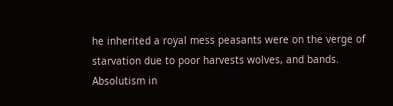he inherited a royal mess peasants were on the verge of starvation due to poor harvests wolves, and bands.
Absolutism in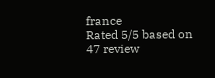france
Rated 5/5 based on 47 review